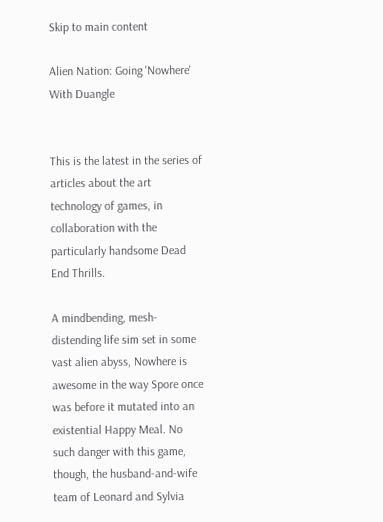Skip to main content

Alien Nation: Going 'Nowhere' With Duangle


This is the latest in the series of articles about the art technology of games, in collaboration with the particularly handsome Dead End Thrills.

A mindbending, mesh-distending life sim set in some vast alien abyss, Nowhere is awesome in the way Spore once was before it mutated into an existential Happy Meal. No such danger with this game, though, the husband-and-wife team of Leonard and Sylvia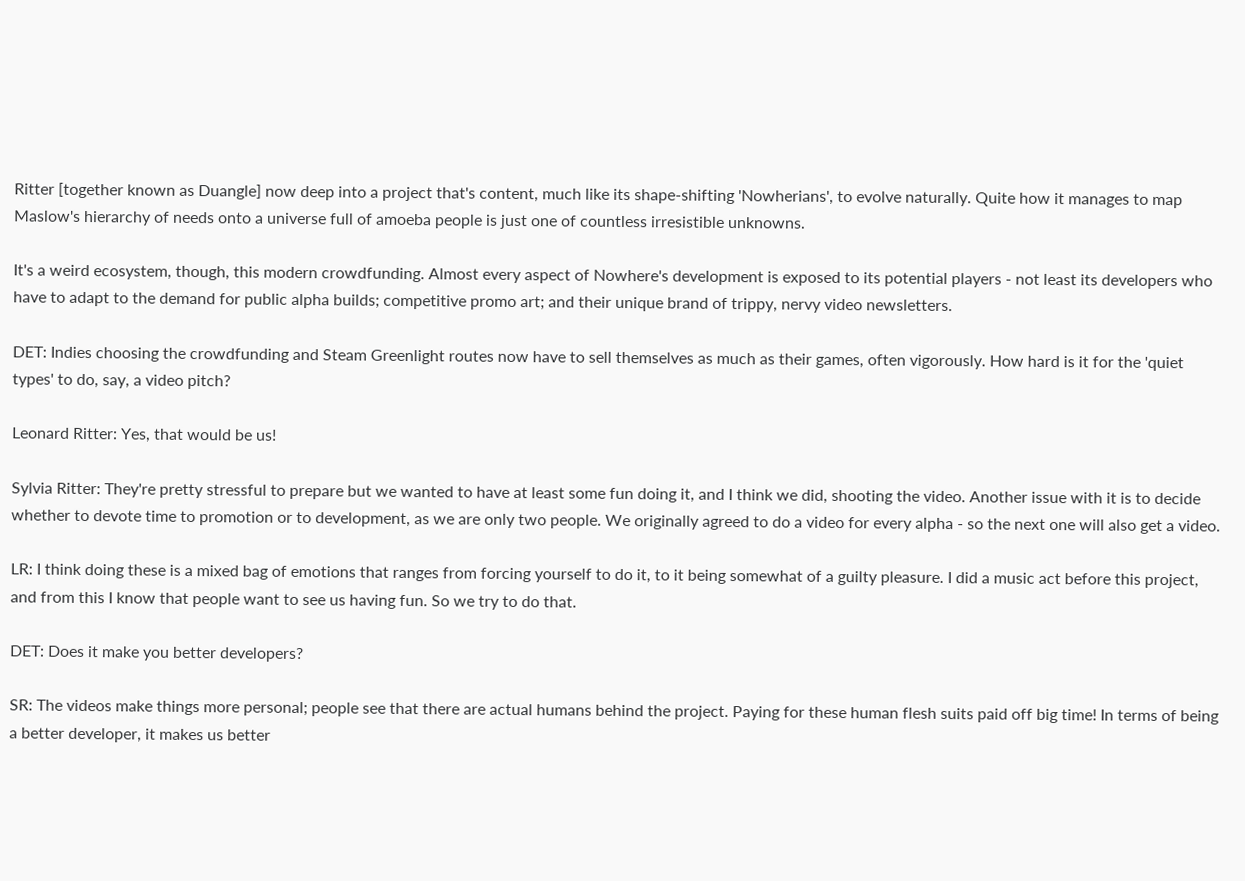Ritter [together known as Duangle] now deep into a project that's content, much like its shape-shifting 'Nowherians', to evolve naturally. Quite how it manages to map Maslow's hierarchy of needs onto a universe full of amoeba people is just one of countless irresistible unknowns.

It's a weird ecosystem, though, this modern crowdfunding. Almost every aspect of Nowhere's development is exposed to its potential players - not least its developers who have to adapt to the demand for public alpha builds; competitive promo art; and their unique brand of trippy, nervy video newsletters.

DET: Indies choosing the crowdfunding and Steam Greenlight routes now have to sell themselves as much as their games, often vigorously. How hard is it for the 'quiet types' to do, say, a video pitch?

Leonard Ritter: Yes, that would be us!

Sylvia Ritter: They're pretty stressful to prepare but we wanted to have at least some fun doing it, and I think we did, shooting the video. Another issue with it is to decide whether to devote time to promotion or to development, as we are only two people. We originally agreed to do a video for every alpha - so the next one will also get a video.

LR: I think doing these is a mixed bag of emotions that ranges from forcing yourself to do it, to it being somewhat of a guilty pleasure. I did a music act before this project, and from this I know that people want to see us having fun. So we try to do that.

DET: Does it make you better developers?

SR: The videos make things more personal; people see that there are actual humans behind the project. Paying for these human flesh suits paid off big time! In terms of being a better developer, it makes us better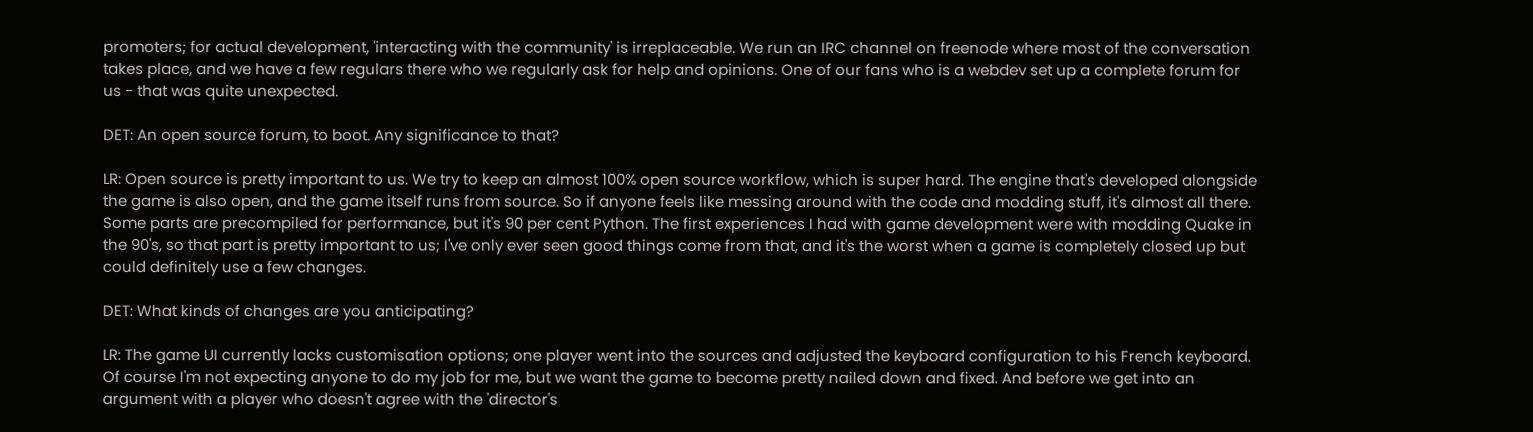promoters; for actual development, 'interacting with the community' is irreplaceable. We run an IRC channel on freenode where most of the conversation takes place, and we have a few regulars there who we regularly ask for help and opinions. One of our fans who is a webdev set up a complete forum for us - that was quite unexpected.

DET: An open source forum, to boot. Any significance to that?

LR: Open source is pretty important to us. We try to keep an almost 100% open source workflow, which is super hard. The engine that's developed alongside the game is also open, and the game itself runs from source. So if anyone feels like messing around with the code and modding stuff, it's almost all there. Some parts are precompiled for performance, but it's 90 per cent Python. The first experiences I had with game development were with modding Quake in the 90's, so that part is pretty important to us; I've only ever seen good things come from that, and it's the worst when a game is completely closed up but could definitely use a few changes.

DET: What kinds of changes are you anticipating?

LR: The game UI currently lacks customisation options; one player went into the sources and adjusted the keyboard configuration to his French keyboard. Of course I'm not expecting anyone to do my job for me, but we want the game to become pretty nailed down and fixed. And before we get into an argument with a player who doesn't agree with the 'director's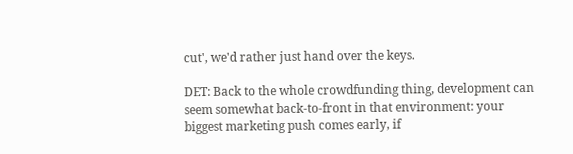cut', we'd rather just hand over the keys.

DET: Back to the whole crowdfunding thing, development can seem somewhat back-to-front in that environment: your biggest marketing push comes early, if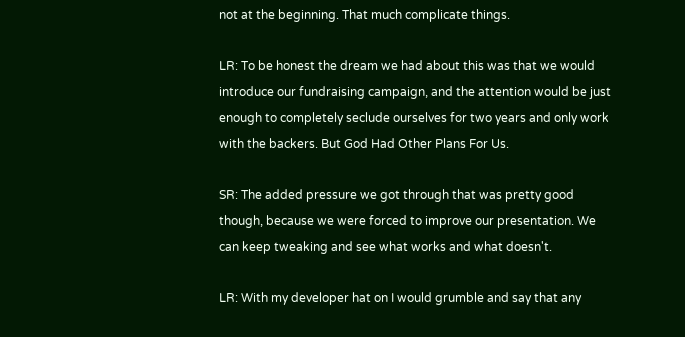not at the beginning. That much complicate things.

LR: To be honest the dream we had about this was that we would introduce our fundraising campaign, and the attention would be just enough to completely seclude ourselves for two years and only work with the backers. But God Had Other Plans For Us.

SR: The added pressure we got through that was pretty good though, because we were forced to improve our presentation. We can keep tweaking and see what works and what doesn't.

LR: With my developer hat on I would grumble and say that any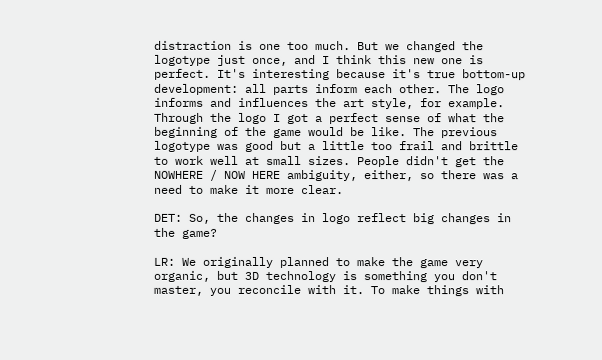distraction is one too much. But we changed the logotype just once, and I think this new one is perfect. It's interesting because it's true bottom-up development: all parts inform each other. The logo informs and influences the art style, for example. Through the logo I got a perfect sense of what the beginning of the game would be like. The previous logotype was good but a little too frail and brittle to work well at small sizes. People didn't get the NOWHERE / NOW HERE ambiguity, either, so there was a need to make it more clear.

DET: So, the changes in logo reflect big changes in the game?

LR: We originally planned to make the game very organic, but 3D technology is something you don't master, you reconcile with it. To make things with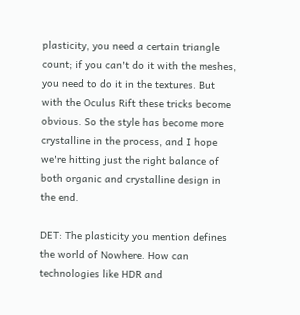plasticity, you need a certain triangle count; if you can't do it with the meshes, you need to do it in the textures. But with the Oculus Rift these tricks become obvious. So the style has become more crystalline in the process, and I hope we're hitting just the right balance of both organic and crystalline design in the end.

DET: The plasticity you mention defines the world of Nowhere. How can technologies like HDR and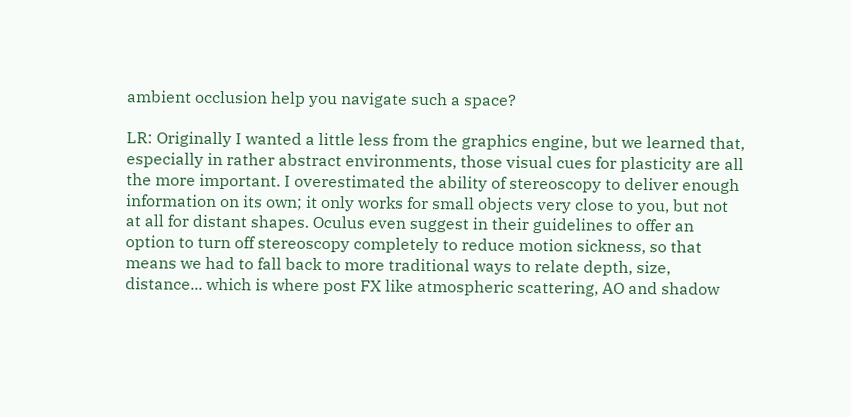ambient occlusion help you navigate such a space?

LR: Originally I wanted a little less from the graphics engine, but we learned that, especially in rather abstract environments, those visual cues for plasticity are all the more important. I overestimated the ability of stereoscopy to deliver enough information on its own; it only works for small objects very close to you, but not at all for distant shapes. Oculus even suggest in their guidelines to offer an option to turn off stereoscopy completely to reduce motion sickness, so that means we had to fall back to more traditional ways to relate depth, size, distance... which is where post FX like atmospheric scattering, AO and shadow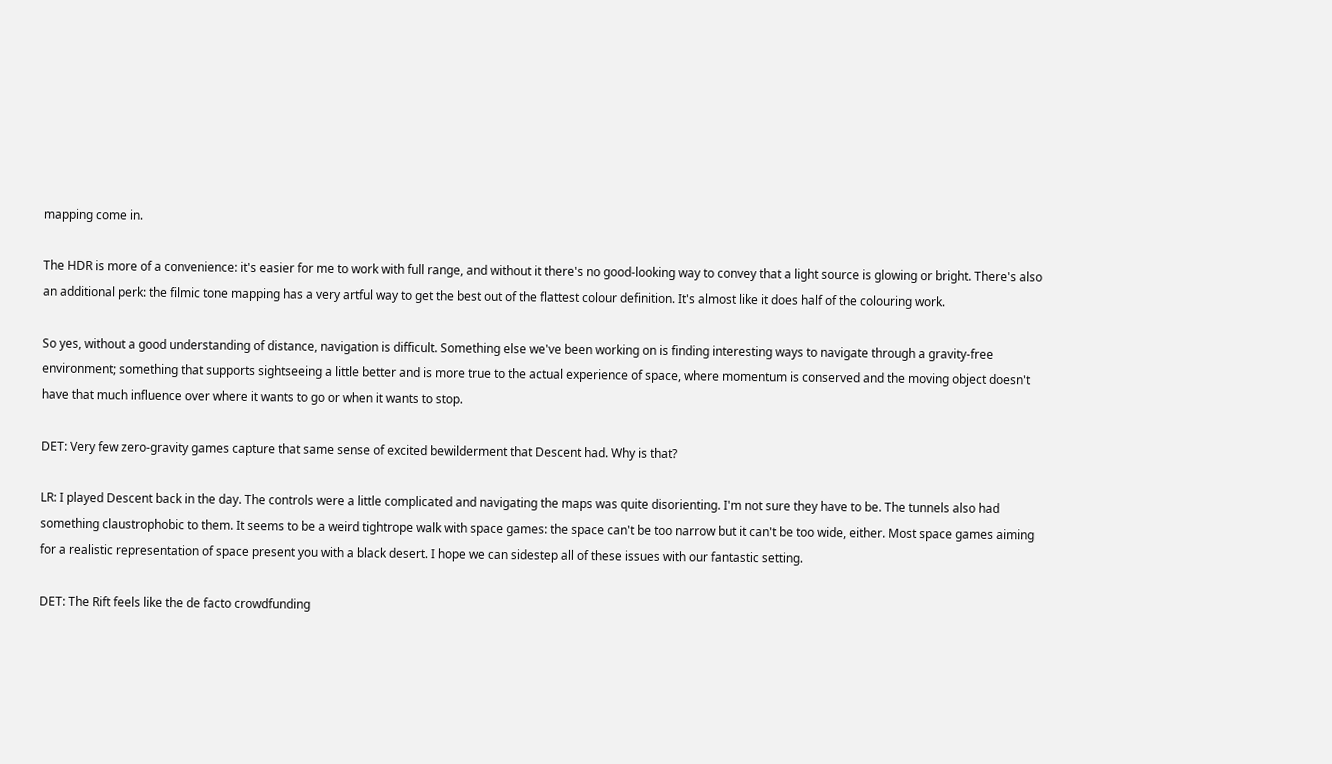mapping come in.

The HDR is more of a convenience: it's easier for me to work with full range, and without it there's no good-looking way to convey that a light source is glowing or bright. There's also an additional perk: the filmic tone mapping has a very artful way to get the best out of the flattest colour definition. It's almost like it does half of the colouring work.

So yes, without a good understanding of distance, navigation is difficult. Something else we've been working on is finding interesting ways to navigate through a gravity-free environment; something that supports sightseeing a little better and is more true to the actual experience of space, where momentum is conserved and the moving object doesn't have that much influence over where it wants to go or when it wants to stop.

DET: Very few zero-gravity games capture that same sense of excited bewilderment that Descent had. Why is that?

LR: I played Descent back in the day. The controls were a little complicated and navigating the maps was quite disorienting. I'm not sure they have to be. The tunnels also had something claustrophobic to them. It seems to be a weird tightrope walk with space games: the space can't be too narrow but it can't be too wide, either. Most space games aiming for a realistic representation of space present you with a black desert. I hope we can sidestep all of these issues with our fantastic setting.

DET: The Rift feels like the de facto crowdfunding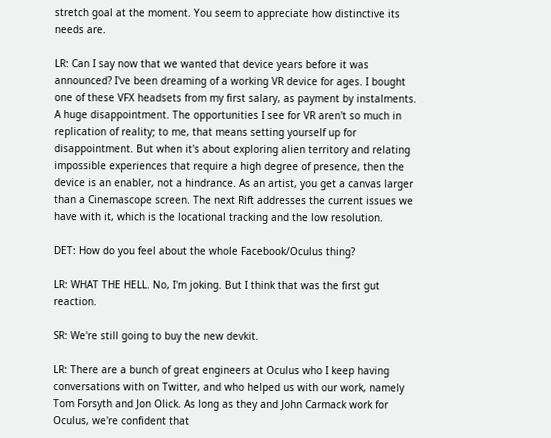stretch goal at the moment. You seem to appreciate how distinctive its needs are.

LR: Can I say now that we wanted that device years before it was announced? I've been dreaming of a working VR device for ages. I bought one of these VFX headsets from my first salary, as payment by instalments. A huge disappointment. The opportunities I see for VR aren't so much in replication of reality; to me, that means setting yourself up for disappointment. But when it's about exploring alien territory and relating impossible experiences that require a high degree of presence, then the device is an enabler, not a hindrance. As an artist, you get a canvas larger than a Cinemascope screen. The next Rift addresses the current issues we have with it, which is the locational tracking and the low resolution.

DET: How do you feel about the whole Facebook/Oculus thing?

LR: WHAT THE HELL. No, I'm joking. But I think that was the first gut reaction.

SR: We're still going to buy the new devkit.

LR: There are a bunch of great engineers at Oculus who I keep having conversations with on Twitter, and who helped us with our work, namely Tom Forsyth and Jon Olick. As long as they and John Carmack work for Oculus, we're confident that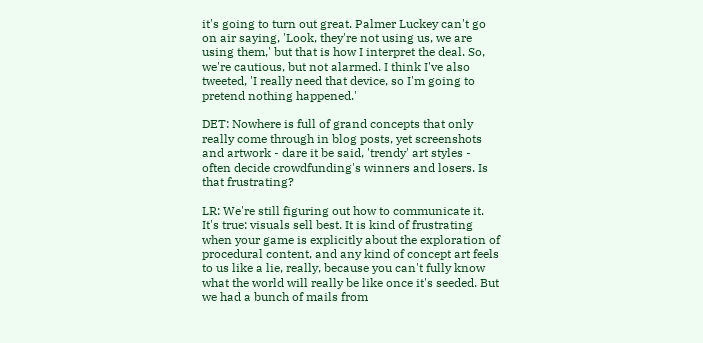it's going to turn out great. Palmer Luckey can't go on air saying, 'Look, they're not using us, we are using them,' but that is how I interpret the deal. So, we're cautious, but not alarmed. I think I've also tweeted, 'I really need that device, so I'm going to pretend nothing happened.'

DET: Nowhere is full of grand concepts that only really come through in blog posts, yet screenshots and artwork - dare it be said, 'trendy' art styles - often decide crowdfunding's winners and losers. Is that frustrating?

LR: We're still figuring out how to communicate it. It's true: visuals sell best. It is kind of frustrating when your game is explicitly about the exploration of procedural content, and any kind of concept art feels to us like a lie, really, because you can't fully know what the world will really be like once it's seeded. But we had a bunch of mails from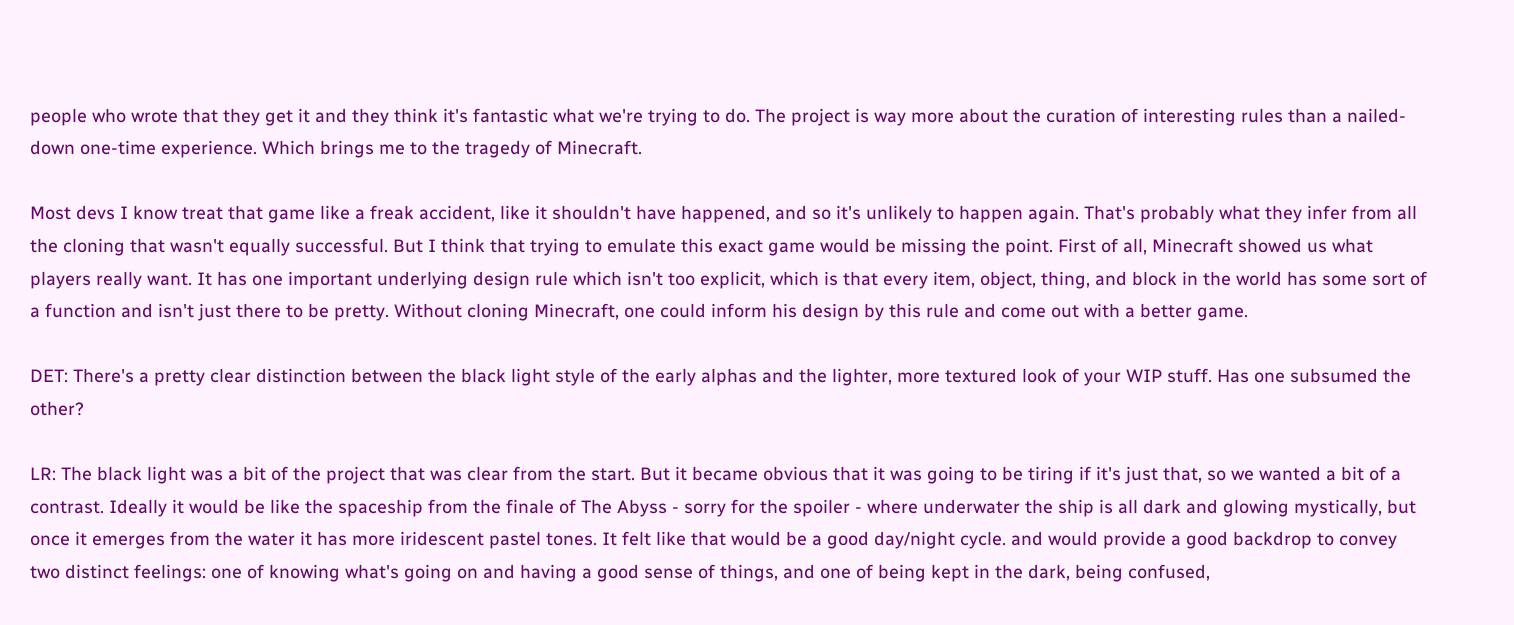people who wrote that they get it and they think it's fantastic what we're trying to do. The project is way more about the curation of interesting rules than a nailed-down one-time experience. Which brings me to the tragedy of Minecraft.

Most devs I know treat that game like a freak accident, like it shouldn't have happened, and so it's unlikely to happen again. That's probably what they infer from all the cloning that wasn't equally successful. But I think that trying to emulate this exact game would be missing the point. First of all, Minecraft showed us what players really want. It has one important underlying design rule which isn't too explicit, which is that every item, object, thing, and block in the world has some sort of a function and isn't just there to be pretty. Without cloning Minecraft, one could inform his design by this rule and come out with a better game.

DET: There's a pretty clear distinction between the black light style of the early alphas and the lighter, more textured look of your WIP stuff. Has one subsumed the other?

LR: The black light was a bit of the project that was clear from the start. But it became obvious that it was going to be tiring if it's just that, so we wanted a bit of a contrast. Ideally it would be like the spaceship from the finale of The Abyss - sorry for the spoiler - where underwater the ship is all dark and glowing mystically, but once it emerges from the water it has more iridescent pastel tones. It felt like that would be a good day/night cycle. and would provide a good backdrop to convey two distinct feelings: one of knowing what's going on and having a good sense of things, and one of being kept in the dark, being confused,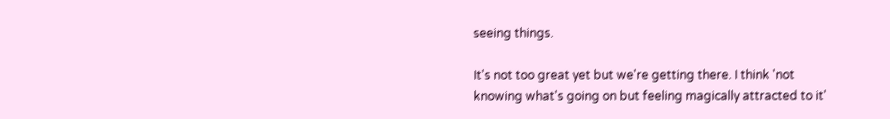seeing things.

It's not too great yet but we're getting there. I think 'not knowing what's going on but feeling magically attracted to it'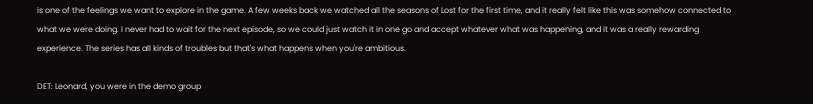is one of the feelings we want to explore in the game. A few weeks back we watched all the seasons of Lost for the first time, and it really felt like this was somehow connected to what we were doing. I never had to wait for the next episode, so we could just watch it in one go and accept whatever what was happening, and it was a really rewarding experience. The series has all kinds of troubles but that's what happens when you're ambitious.

DET: Leonard, you were in the demo group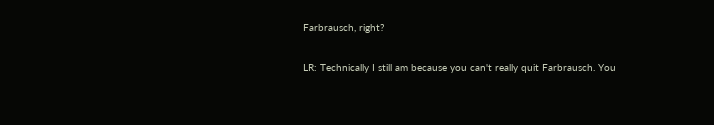Farbrausch, right?

LR: Technically I still am because you can't really quit Farbrausch. You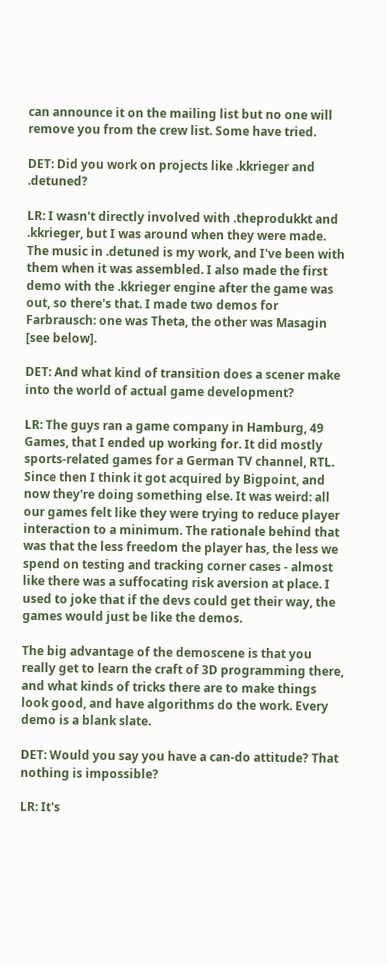can announce it on the mailing list but no one will remove you from the crew list. Some have tried.

DET: Did you work on projects like .kkrieger and .detuned?

LR: I wasn't directly involved with .theprodukkt and .kkrieger, but I was around when they were made. The music in .detuned is my work, and I've been with them when it was assembled. I also made the first demo with the .kkrieger engine after the game was out, so there's that. I made two demos for Farbrausch: one was Theta, the other was Masagin [see below].

DET: And what kind of transition does a scener make into the world of actual game development?

LR: The guys ran a game company in Hamburg, 49 Games, that I ended up working for. It did mostly sports-related games for a German TV channel, RTL. Since then I think it got acquired by Bigpoint, and now they're doing something else. It was weird: all our games felt like they were trying to reduce player interaction to a minimum. The rationale behind that was that the less freedom the player has, the less we spend on testing and tracking corner cases - almost like there was a suffocating risk aversion at place. I used to joke that if the devs could get their way, the games would just be like the demos.

The big advantage of the demoscene is that you really get to learn the craft of 3D programming there, and what kinds of tricks there are to make things look good, and have algorithms do the work. Every demo is a blank slate.

DET: Would you say you have a can-do attitude? That nothing is impossible?

LR: It's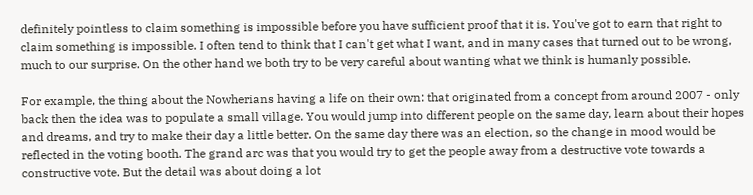definitely pointless to claim something is impossible before you have sufficient proof that it is. You've got to earn that right to claim something is impossible. I often tend to think that I can't get what I want, and in many cases that turned out to be wrong, much to our surprise. On the other hand we both try to be very careful about wanting what we think is humanly possible.

For example, the thing about the Nowherians having a life on their own: that originated from a concept from around 2007 - only back then the idea was to populate a small village. You would jump into different people on the same day, learn about their hopes and dreams, and try to make their day a little better. On the same day there was an election, so the change in mood would be reflected in the voting booth. The grand arc was that you would try to get the people away from a destructive vote towards a constructive vote. But the detail was about doing a lot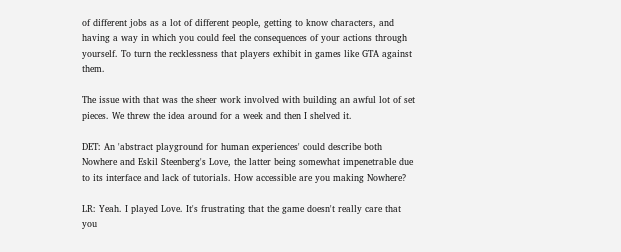of different jobs as a lot of different people, getting to know characters, and having a way in which you could feel the consequences of your actions through yourself. To turn the recklessness that players exhibit in games like GTA against them.

The issue with that was the sheer work involved with building an awful lot of set pieces. We threw the idea around for a week and then I shelved it.

DET: An 'abstract playground for human experiences' could describe both Nowhere and Eskil Steenberg's Love, the latter being somewhat impenetrable due to its interface and lack of tutorials. How accessible are you making Nowhere?

LR: Yeah. I played Love. It's frustrating that the game doesn't really care that you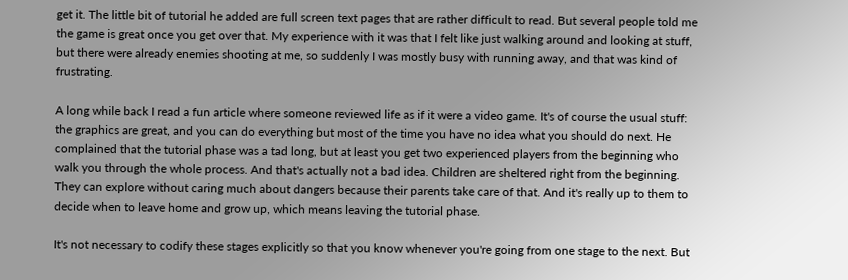get it. The little bit of tutorial he added are full screen text pages that are rather difficult to read. But several people told me the game is great once you get over that. My experience with it was that I felt like just walking around and looking at stuff, but there were already enemies shooting at me, so suddenly I was mostly busy with running away, and that was kind of frustrating.

A long while back I read a fun article where someone reviewed life as if it were a video game. It's of course the usual stuff: the graphics are great, and you can do everything but most of the time you have no idea what you should do next. He complained that the tutorial phase was a tad long, but at least you get two experienced players from the beginning who walk you through the whole process. And that's actually not a bad idea. Children are sheltered right from the beginning. They can explore without caring much about dangers because their parents take care of that. And it's really up to them to decide when to leave home and grow up, which means leaving the tutorial phase.

It's not necessary to codify these stages explicitly so that you know whenever you're going from one stage to the next. But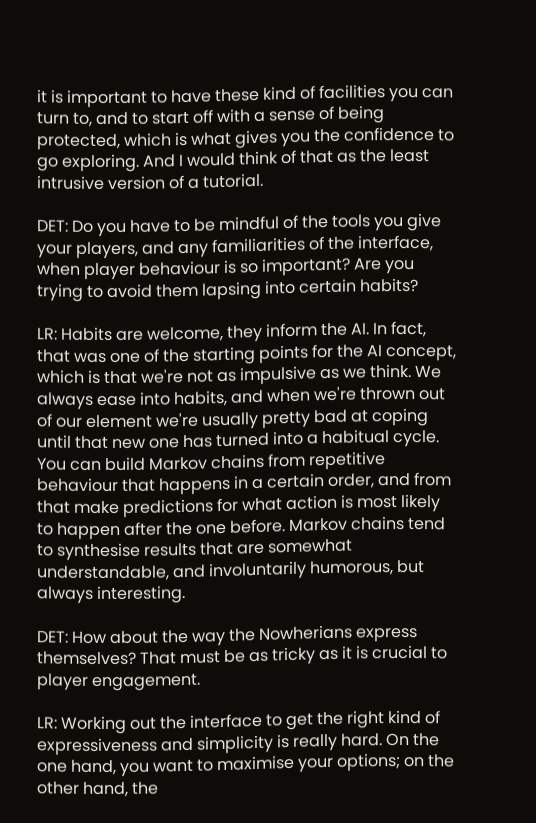it is important to have these kind of facilities you can turn to, and to start off with a sense of being protected, which is what gives you the confidence to go exploring. And I would think of that as the least intrusive version of a tutorial.

DET: Do you have to be mindful of the tools you give your players, and any familiarities of the interface, when player behaviour is so important? Are you trying to avoid them lapsing into certain habits?

LR: Habits are welcome, they inform the AI. In fact, that was one of the starting points for the AI concept, which is that we're not as impulsive as we think. We always ease into habits, and when we're thrown out of our element we're usually pretty bad at coping until that new one has turned into a habitual cycle. You can build Markov chains from repetitive behaviour that happens in a certain order, and from that make predictions for what action is most likely to happen after the one before. Markov chains tend to synthesise results that are somewhat understandable, and involuntarily humorous, but always interesting.

DET: How about the way the Nowherians express themselves? That must be as tricky as it is crucial to player engagement.

LR: Working out the interface to get the right kind of expressiveness and simplicity is really hard. On the one hand, you want to maximise your options; on the other hand, the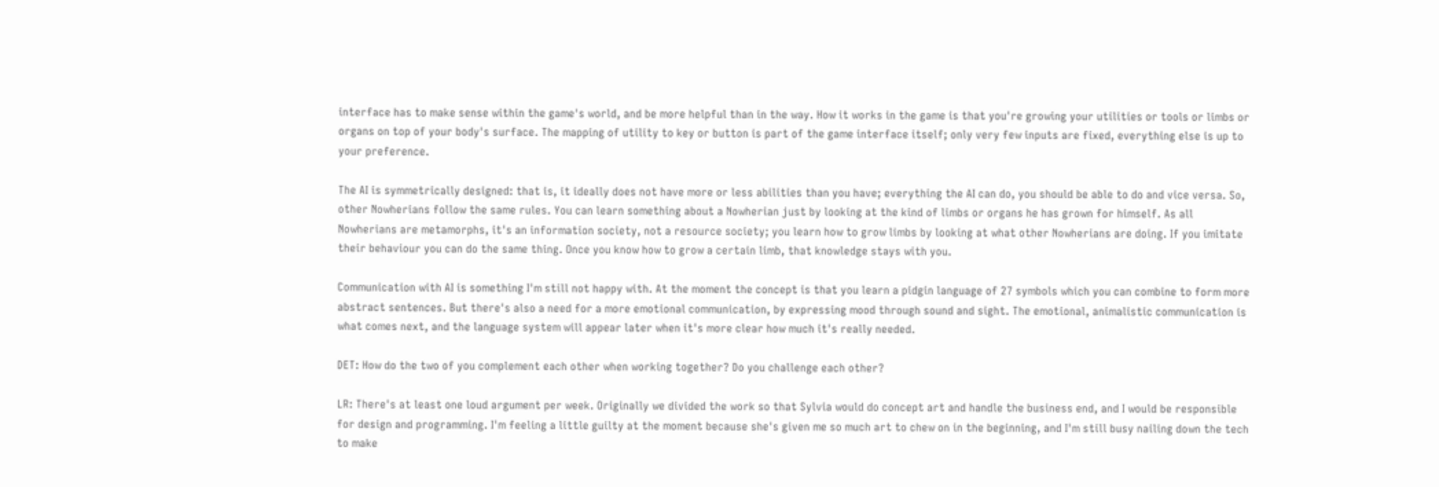interface has to make sense within the game's world, and be more helpful than in the way. How it works in the game is that you're growing your utilities or tools or limbs or organs on top of your body's surface. The mapping of utility to key or button is part of the game interface itself; only very few inputs are fixed, everything else is up to your preference.

The AI is symmetrically designed: that is, it ideally does not have more or less abilities than you have; everything the AI can do, you should be able to do and vice versa. So, other Nowherians follow the same rules. You can learn something about a Nowherian just by looking at the kind of limbs or organs he has grown for himself. As all Nowherians are metamorphs, it's an information society, not a resource society; you learn how to grow limbs by looking at what other Nowherians are doing. If you imitate their behaviour you can do the same thing. Once you know how to grow a certain limb, that knowledge stays with you.

Communication with AI is something I'm still not happy with. At the moment the concept is that you learn a pidgin language of 27 symbols which you can combine to form more abstract sentences. But there's also a need for a more emotional communication, by expressing mood through sound and sight. The emotional, animalistic communication is what comes next, and the language system will appear later when it's more clear how much it's really needed.

DET: How do the two of you complement each other when working together? Do you challenge each other?

LR: There's at least one loud argument per week. Originally we divided the work so that Sylvia would do concept art and handle the business end, and I would be responsible for design and programming. I'm feeling a little guilty at the moment because she's given me so much art to chew on in the beginning, and I'm still busy nailing down the tech to make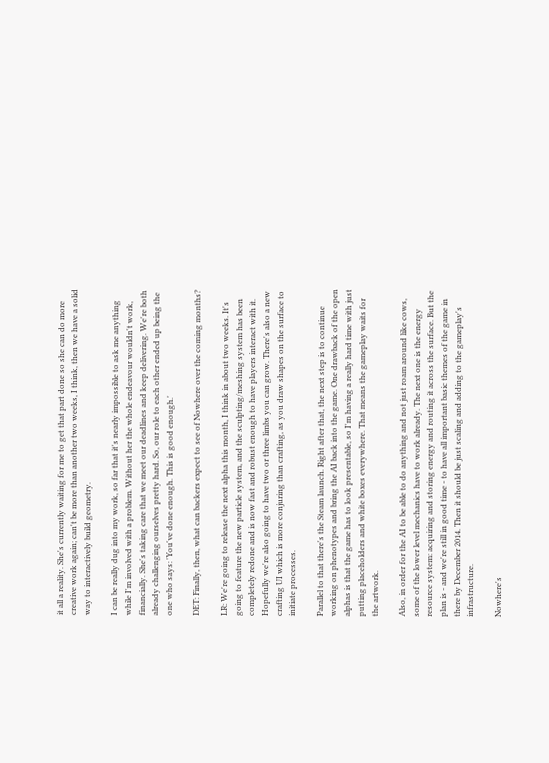it all a reality. She's currently waiting for me to get that part done so she can do more creative work again; can't be more than another two weeks, I think, then we have a solid way to interactively build geometry.

I can be really dug into my work, so far that it's nearly impossible to ask me anything while I'm involved with a problem. Without her the whole endeavour wouldn't work, financially. She's taking care that we meet our deadlines and keep delivering. We're both already challenging ourselves pretty hard. So, our role to each other ended up being the one who says: 'You've done enough. This is good enough.'

DET: Finally, then, what can backers expect to see of Nowhere over the coming months?

LR: We're going to release the next alpha this month, I think in about two weeks. It's going to feature the new particle system, and the sculpting/meshing system has been completely redone and is now fast and robust enough to have players interact with it. Hopefully we're also going to have two or three limbs you can grow. There's also a new crafting UI which is more conjuring than crafting, as you draw shapes on the surface to initiate processes.

Parallel to that there's the Steam launch. Right after that, the next step is to continue working on phenotypes and bring the AI back into the game. One drawback of the open alphas is that the game has to look presentable, so I'm having a really hard time with just putting placeholders and white boxes everywhere. That means the gameplay waits for the artwork.

Also, in order for the AI to be able to do anything and not just roam around like cows, some of the lower level mechanics have to work already. The next one is the energy resource system: acquiring and storing energy and routing it across the surface. But the plan is - and we're still in good time - to have all important basic themes of the game in there by December 2014. Then it should be just scaling and adding to the gameplay's infrastructure.

Nowhere's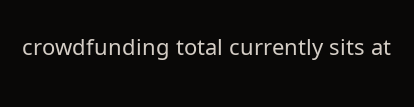crowdfunding total currently sits at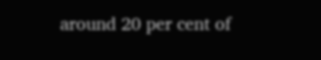around 20 per cent of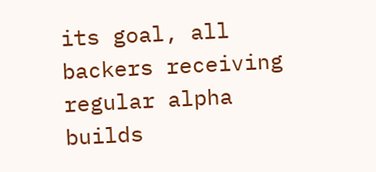its goal, all backers receiving regular alpha builds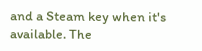and a Steam key when it's available. The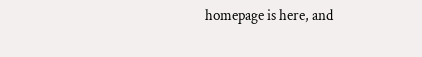homepage is here, and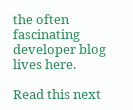the often fascinating developer blog lives here.

Read this next